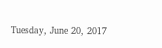Tuesday, June 20, 2017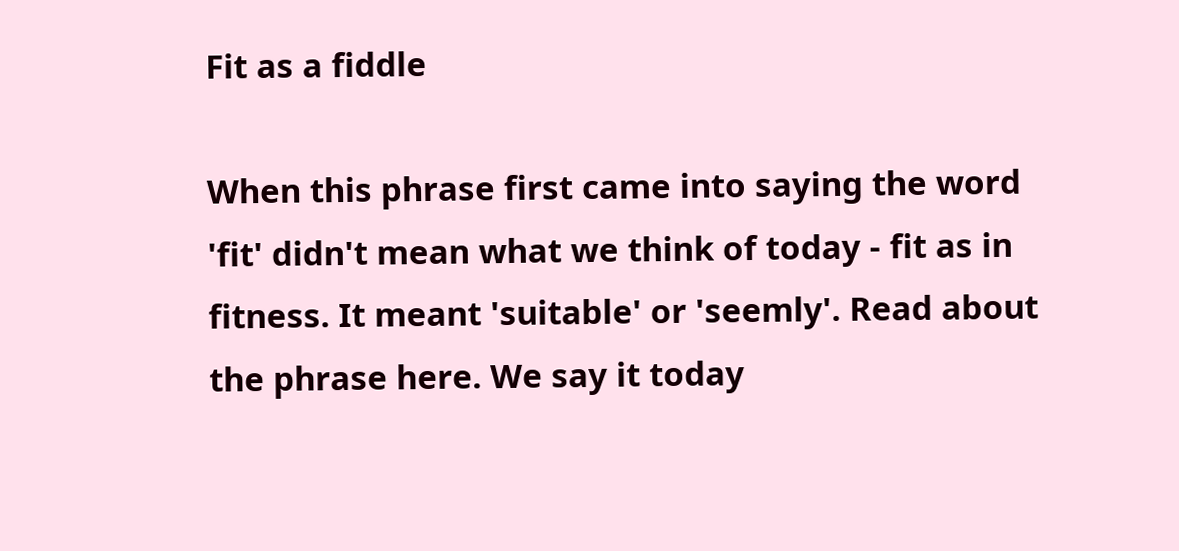Fit as a fiddle

When this phrase first came into saying the word 'fit' didn't mean what we think of today - fit as in fitness. It meant 'suitable' or 'seemly'. Read about the phrase here. We say it today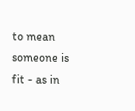to mean someone is fit - as in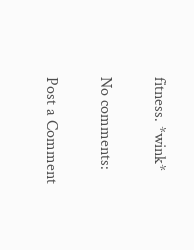fitness. *wink*

No comments:

Post a Comment